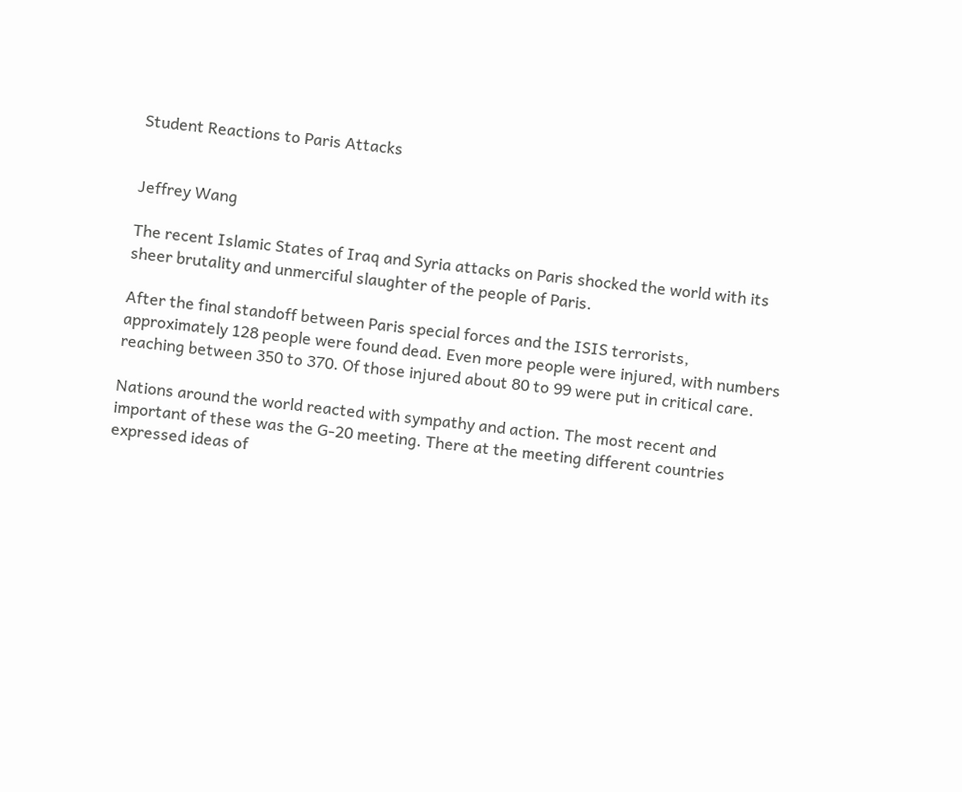Student Reactions to Paris Attacks


Jeffrey Wang

The recent Islamic States of Iraq and Syria attacks on Paris shocked the world with its sheer brutality and unmerciful slaughter of the people of Paris.

After the final standoff between Paris special forces and the ISIS terrorists, approximately 128 people were found dead. Even more people were injured, with numbers reaching between 350 to 370. Of those injured about 80 to 99 were put in critical care.

Nations around the world reacted with sympathy and action. The most recent and important of these was the G-20 meeting. There at the meeting different countries expressed ideas of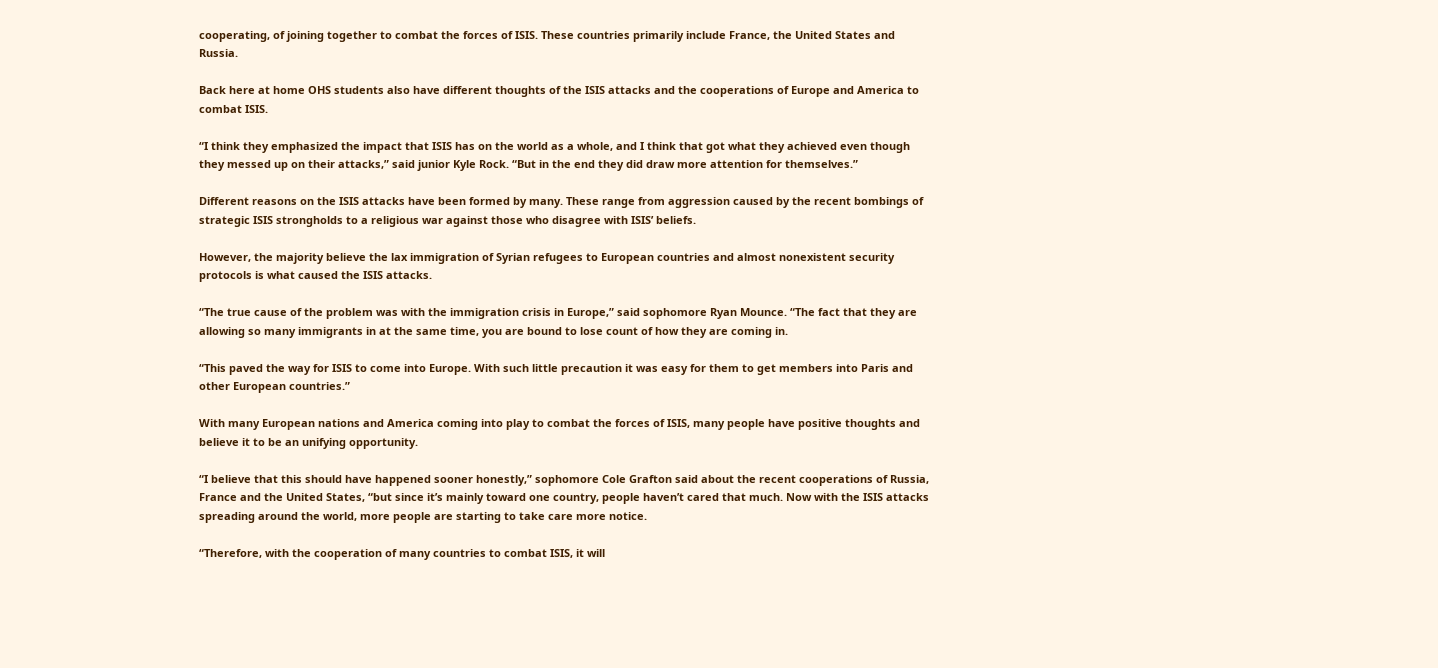cooperating, of joining together to combat the forces of ISIS. These countries primarily include France, the United States and Russia.

Back here at home OHS students also have different thoughts of the ISIS attacks and the cooperations of Europe and America to combat ISIS.

“I think they emphasized the impact that ISIS has on the world as a whole, and I think that got what they achieved even though they messed up on their attacks,” said junior Kyle Rock. “But in the end they did draw more attention for themselves.”

Different reasons on the ISIS attacks have been formed by many. These range from aggression caused by the recent bombings of strategic ISIS strongholds to a religious war against those who disagree with ISIS’ beliefs.

However, the majority believe the lax immigration of Syrian refugees to European countries and almost nonexistent security protocols is what caused the ISIS attacks.

“The true cause of the problem was with the immigration crisis in Europe,” said sophomore Ryan Mounce. “The fact that they are allowing so many immigrants in at the same time, you are bound to lose count of how they are coming in.

“This paved the way for ISIS to come into Europe. With such little precaution it was easy for them to get members into Paris and other European countries.”

With many European nations and America coming into play to combat the forces of ISIS, many people have positive thoughts and believe it to be an unifying opportunity.

“I believe that this should have happened sooner honestly,” sophomore Cole Grafton said about the recent cooperations of Russia, France and the United States, “but since it’s mainly toward one country, people haven’t cared that much. Now with the ISIS attacks spreading around the world, more people are starting to take care more notice.

“Therefore, with the cooperation of many countries to combat ISIS, it will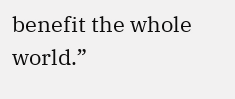benefit the whole world.”